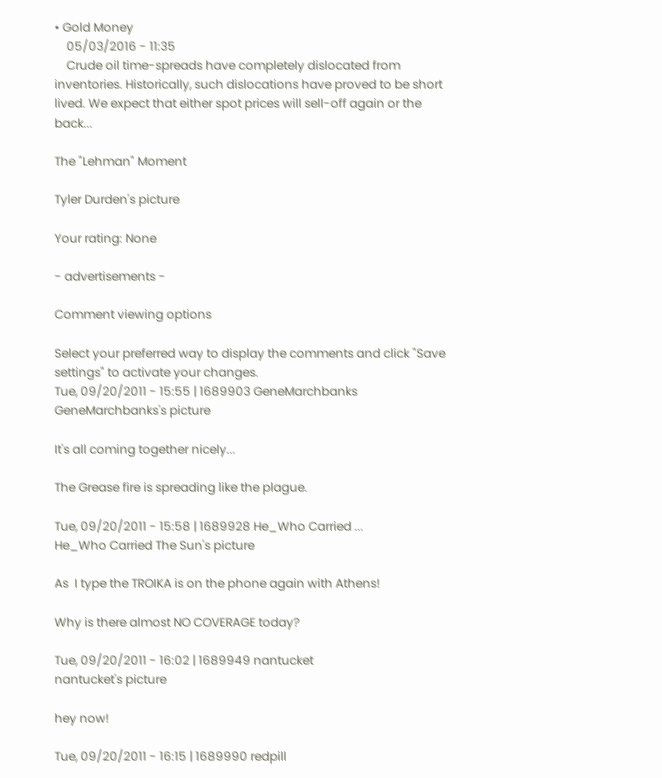• Gold Money
    05/03/2016 - 11:35
    Crude oil time-spreads have completely dislocated from inventories. Historically, such dislocations have proved to be short lived. We expect that either spot prices will sell-off again or the back...

The "Lehman" Moment

Tyler Durden's picture

Your rating: None

- advertisements -

Comment viewing options

Select your preferred way to display the comments and click "Save settings" to activate your changes.
Tue, 09/20/2011 - 15:55 | 1689903 GeneMarchbanks
GeneMarchbanks's picture

It's all coming together nicely...

The Grease fire is spreading like the plague.

Tue, 09/20/2011 - 15:58 | 1689928 He_Who Carried ...
He_Who Carried The Sun's picture

As  I type the TROIKA is on the phone again with Athens!

Why is there almost NO COVERAGE today?

Tue, 09/20/2011 - 16:02 | 1689949 nantucket
nantucket's picture

hey now!

Tue, 09/20/2011 - 16:15 | 1689990 redpill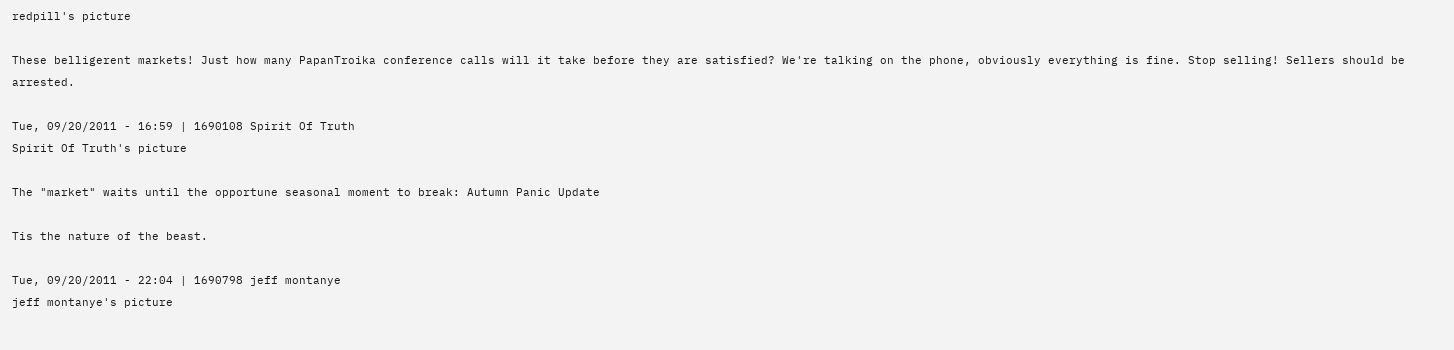redpill's picture

These belligerent markets! Just how many PapanTroika conference calls will it take before they are satisfied? We're talking on the phone, obviously everything is fine. Stop selling! Sellers should be arrested.

Tue, 09/20/2011 - 16:59 | 1690108 Spirit Of Truth
Spirit Of Truth's picture

The "market" waits until the opportune seasonal moment to break: Autumn Panic Update

Tis the nature of the beast.

Tue, 09/20/2011 - 22:04 | 1690798 jeff montanye
jeff montanye's picture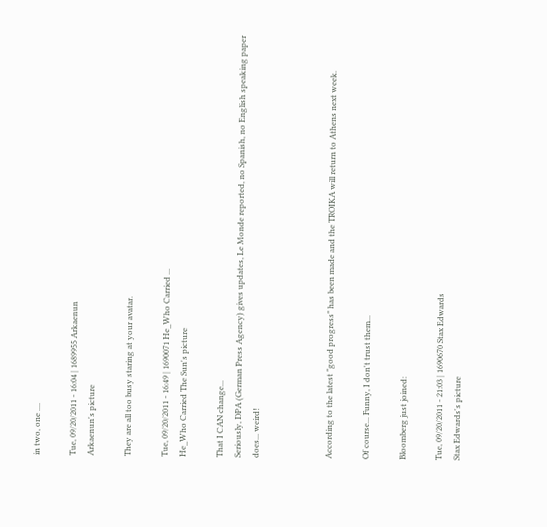in two, one ....

Tue, 09/20/2011 - 16:04 | 1689955 Arkaenun
Arkaenun's picture

They are all too busy staring at your avatar.

Tue, 09/20/2011 - 16:49 | 1690071 He_Who Carried ...
He_Who Carried The Sun's picture

That I CAN change...
Seriously, DPA (German Press Agency) gives updates, Le Monde reported, no Spanish, no English speaking paper does... weird!



According to the latest "good progress" has been made and the TROIKA will return to Athens next week.

Of course... Funny, I don't trust them...

Bloomberg just joined:

Tue, 09/20/2011 - 21:03 | 1690670 Stax Edwards
Stax Edwards's picture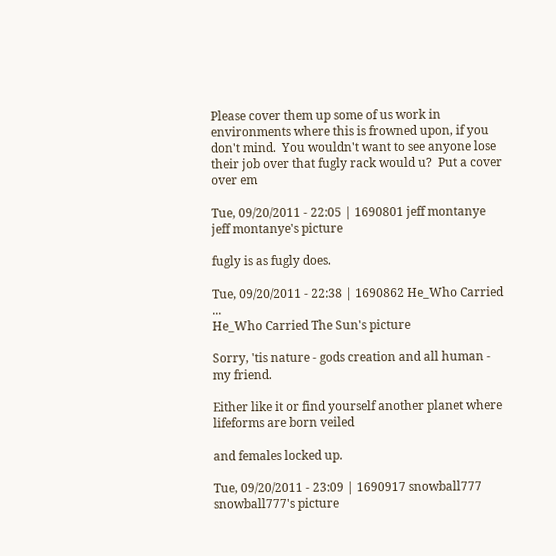Please cover them up some of us work in environments where this is frowned upon, if you don't mind.  You wouldn't want to see anyone lose their job over that fugly rack would u?  Put a cover over em

Tue, 09/20/2011 - 22:05 | 1690801 jeff montanye
jeff montanye's picture

fugly is as fugly does.

Tue, 09/20/2011 - 22:38 | 1690862 He_Who Carried ...
He_Who Carried The Sun's picture

Sorry, 'tis nature - gods creation and all human - my friend.

Either like it or find yourself another planet where lifeforms are born veiled

and females locked up.

Tue, 09/20/2011 - 23:09 | 1690917 snowball777
snowball777's picture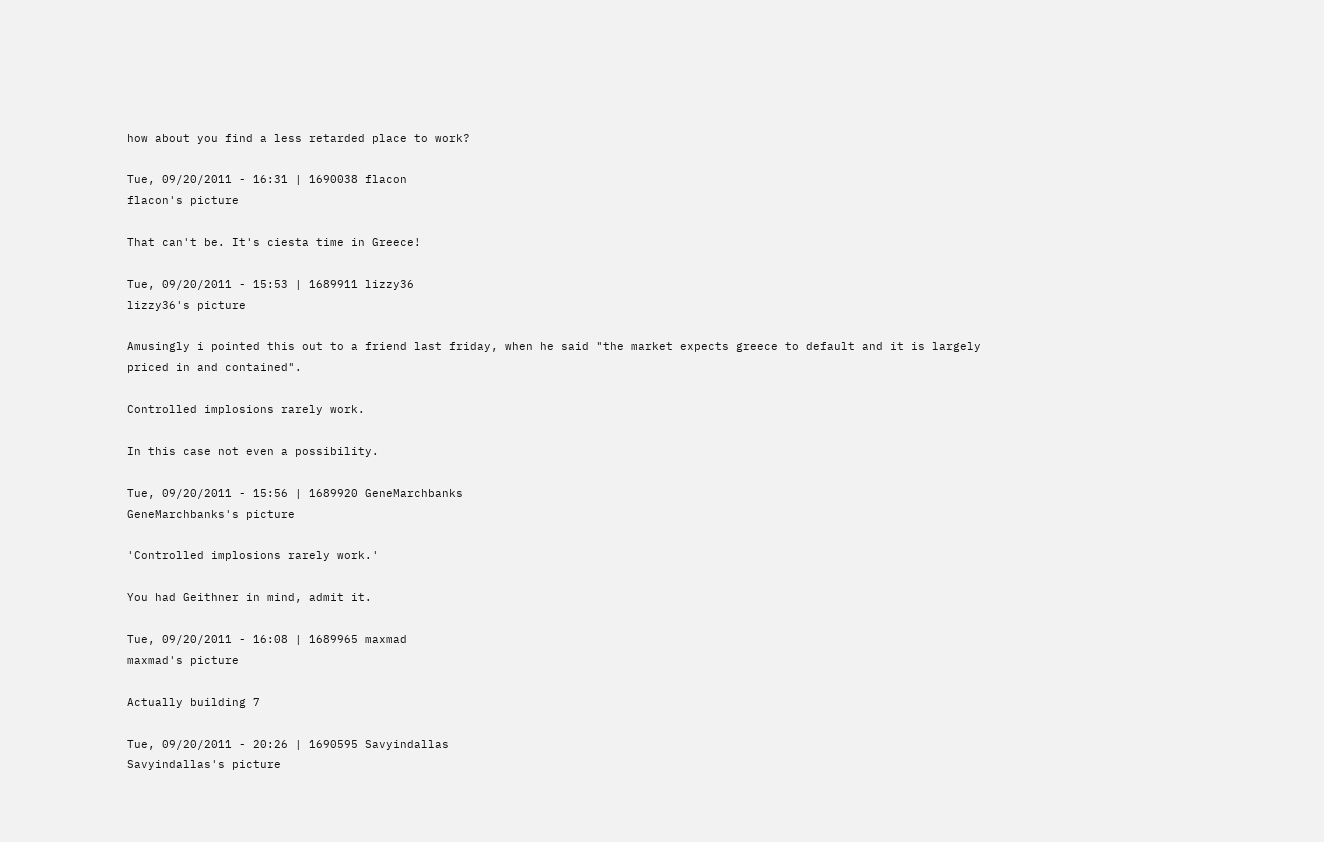how about you find a less retarded place to work?

Tue, 09/20/2011 - 16:31 | 1690038 flacon
flacon's picture

That can't be. It's ciesta time in Greece!

Tue, 09/20/2011 - 15:53 | 1689911 lizzy36
lizzy36's picture

Amusingly i pointed this out to a friend last friday, when he said "the market expects greece to default and it is largely priced in and contained".

Controlled implosions rarely work.

In this case not even a possibility.

Tue, 09/20/2011 - 15:56 | 1689920 GeneMarchbanks
GeneMarchbanks's picture

'Controlled implosions rarely work.'

You had Geithner in mind, admit it.

Tue, 09/20/2011 - 16:08 | 1689965 maxmad
maxmad's picture

Actually building 7

Tue, 09/20/2011 - 20:26 | 1690595 Savyindallas
Savyindallas's picture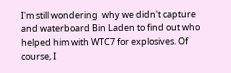I'm still wondering  why we didn't capture and waterboard Bin Laden to find out who helped him with WTC7 for explosives. Of course, I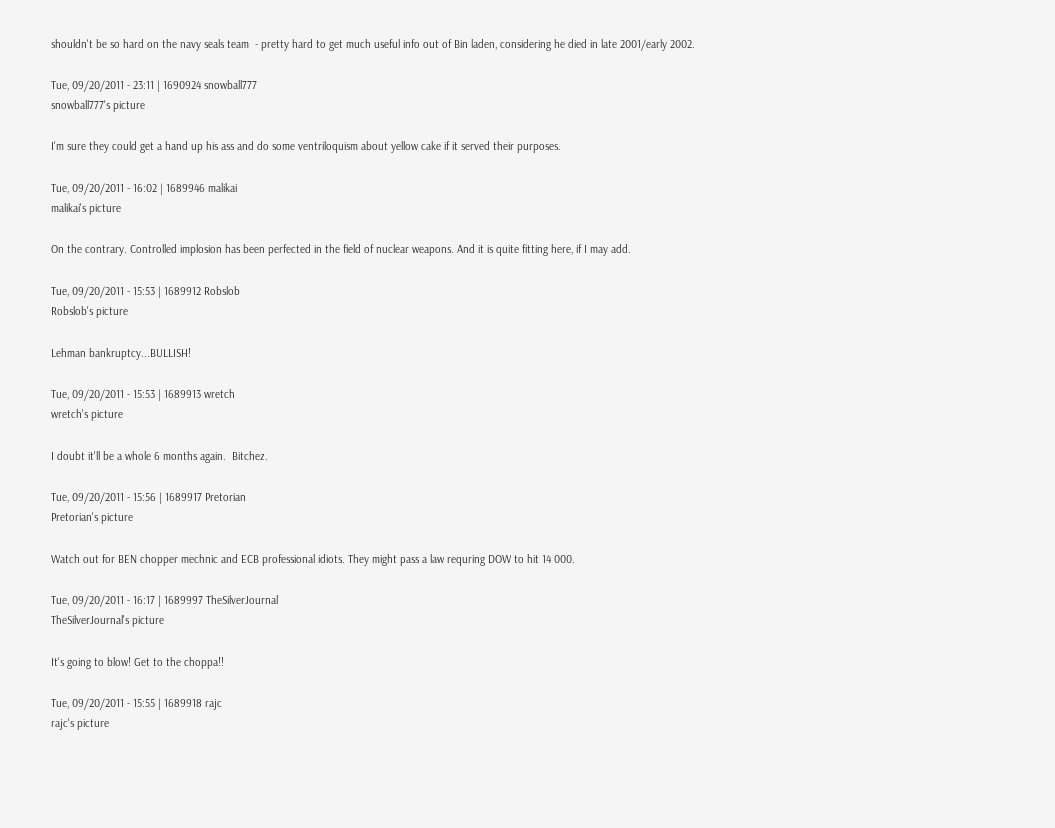shouldn't be so hard on the navy seals team  - pretty hard to get much useful info out of Bin laden, considering he died in late 2001/early 2002.

Tue, 09/20/2011 - 23:11 | 1690924 snowball777
snowball777's picture

I'm sure they could get a hand up his ass and do some ventriloquism about yellow cake if it served their purposes.

Tue, 09/20/2011 - 16:02 | 1689946 malikai
malikai's picture

On the contrary. Controlled implosion has been perfected in the field of nuclear weapons. And it is quite fitting here, if I may add.

Tue, 09/20/2011 - 15:53 | 1689912 Robslob
Robslob's picture

Lehman bankruptcy...BULLISH!

Tue, 09/20/2011 - 15:53 | 1689913 wretch
wretch's picture

I doubt it'll be a whole 6 months again.  Bitchez.

Tue, 09/20/2011 - 15:56 | 1689917 Pretorian
Pretorian's picture

Watch out for BEN chopper mechnic and ECB professional idiots. They might pass a law requring DOW to hit 14 000.

Tue, 09/20/2011 - 16:17 | 1689997 TheSilverJournal
TheSilverJournal's picture

It's going to blow! Get to the choppa!!

Tue, 09/20/2011 - 15:55 | 1689918 rajc
rajc's picture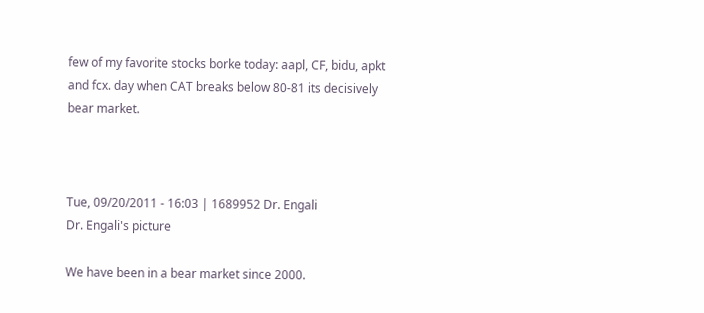few of my favorite stocks borke today: aapl, CF, bidu, apkt and fcx. day when CAT breaks below 80-81 its decisively bear market.



Tue, 09/20/2011 - 16:03 | 1689952 Dr. Engali
Dr. Engali's picture

We have been in a bear market since 2000.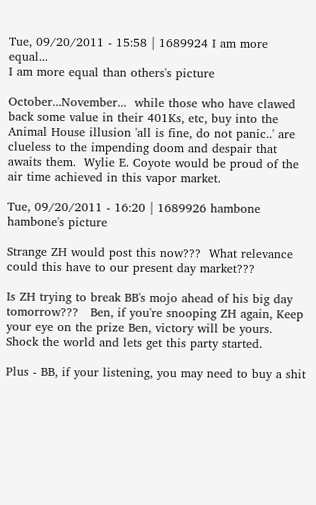Tue, 09/20/2011 - 15:58 | 1689924 I am more equal...
I am more equal than others's picture

October...November...  while those who have clawed back some value in their 401Ks, etc, buy into the Animal House illusion 'all is fine, do not panic..' are clueless to the impending doom and despair that awaits them.  Wylie E. Coyote would be proud of the air time achieved in this vapor market.

Tue, 09/20/2011 - 16:20 | 1689926 hambone
hambone's picture

Strange ZH would post this now???  What relevance could this have to our present day market???

Is ZH trying to break BB's mojo ahead of his big day tomorrow???   Ben, if you're snooping ZH again, Keep your eye on the prize Ben, victory will be yours.  Shock the world and lets get this party started.

Plus - BB, if your listening, you may need to buy a shit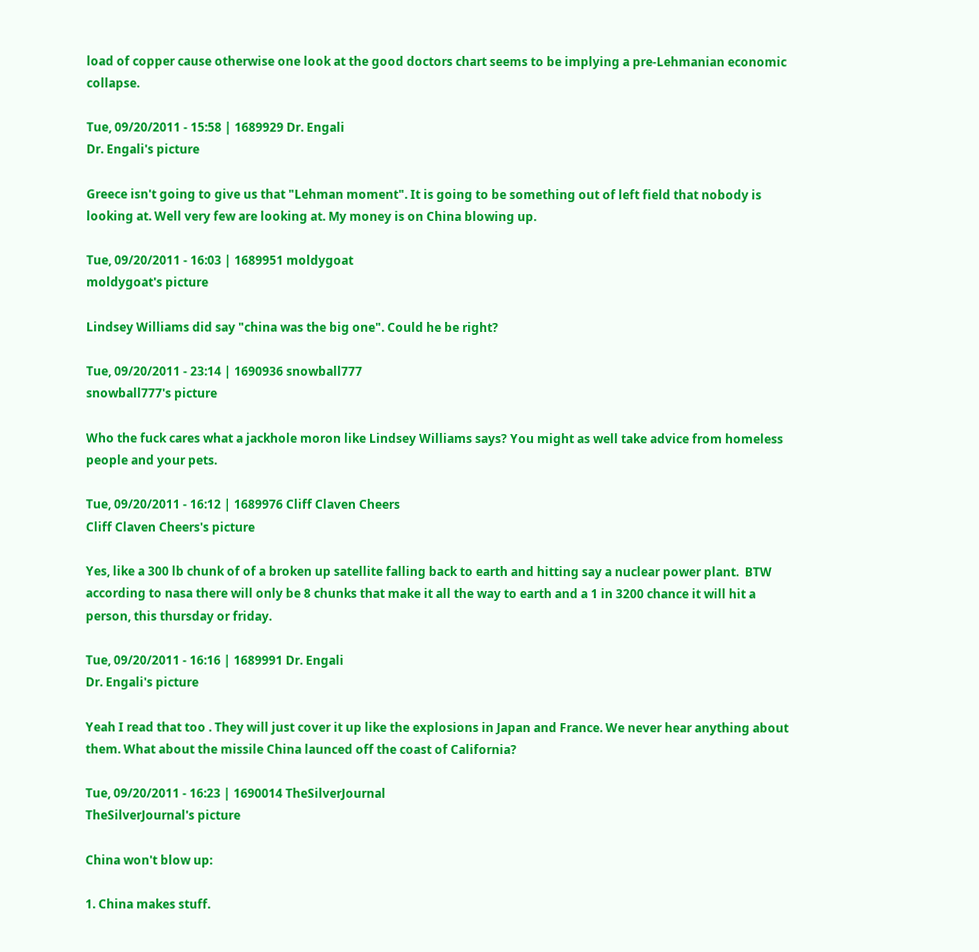load of copper cause otherwise one look at the good doctors chart seems to be implying a pre-Lehmanian economic collapse.

Tue, 09/20/2011 - 15:58 | 1689929 Dr. Engali
Dr. Engali's picture

Greece isn't going to give us that "Lehman moment". It is going to be something out of left field that nobody is looking at. Well very few are looking at. My money is on China blowing up.

Tue, 09/20/2011 - 16:03 | 1689951 moldygoat
moldygoat's picture

Lindsey Williams did say "china was the big one". Could he be right?

Tue, 09/20/2011 - 23:14 | 1690936 snowball777
snowball777's picture

Who the fuck cares what a jackhole moron like Lindsey Williams says? You might as well take advice from homeless people and your pets.

Tue, 09/20/2011 - 16:12 | 1689976 Cliff Claven Cheers
Cliff Claven Cheers's picture

Yes, like a 300 lb chunk of of a broken up satellite falling back to earth and hitting say a nuclear power plant.  BTW according to nasa there will only be 8 chunks that make it all the way to earth and a 1 in 3200 chance it will hit a person, this thursday or friday.

Tue, 09/20/2011 - 16:16 | 1689991 Dr. Engali
Dr. Engali's picture

Yeah I read that too . They will just cover it up like the explosions in Japan and France. We never hear anything about them. What about the missile China launced off the coast of California?

Tue, 09/20/2011 - 16:23 | 1690014 TheSilverJournal
TheSilverJournal's picture

China won't blow up:

1. China makes stuff.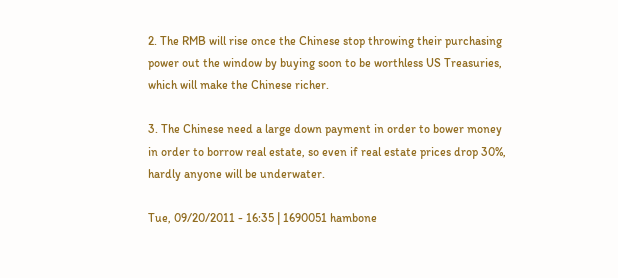2. The RMB will rise once the Chinese stop throwing their purchasing power out the window by buying soon to be worthless US Treasuries, which will make the Chinese richer.

3. The Chinese need a large down payment in order to bower money in order to borrow real estate, so even if real estate prices drop 30%, hardly anyone will be underwater.

Tue, 09/20/2011 - 16:35 | 1690051 hambone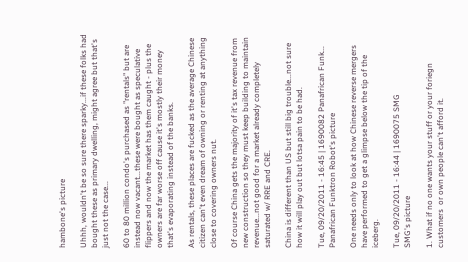hambone's picture

Uhhh, wouldn't be so sure there sparky...if these folks had bought these as primary dwelling, might agree but that's just not the case...

60 to 80 million condo's purchased as "rentals" but are instead now vacant...these were bought as speculative flippers and now the market has them caught - plus the owners are far worse off cause it's mostly their money that's evaporating instead of the banks.

As rentals, these places are fucked as the average Chinese citizen can't even dream of owning or renting at anything close to covering owners nut.

Of course China gets the majority of it's tax revenue from new construction so they must keep building to maintain revenue...not good for a market already completely saturated w/ RRE and CRE.

China is different than US but still big trouble...not sure how it will play out but lotsa pain to be had.

Tue, 09/20/2011 - 16:45 | 1690082 Panafrican Funk...
Panafrican Funktron Robot's picture

One needs only to look at how Chinese reverse mergers have performed to get a glimpse below the tip of the iceberg.

Tue, 09/20/2011 - 16:44 | 1690075 SMG
SMG's picture

1. What if no one wants your stuff or your foriegn customers  or own people can't afford it.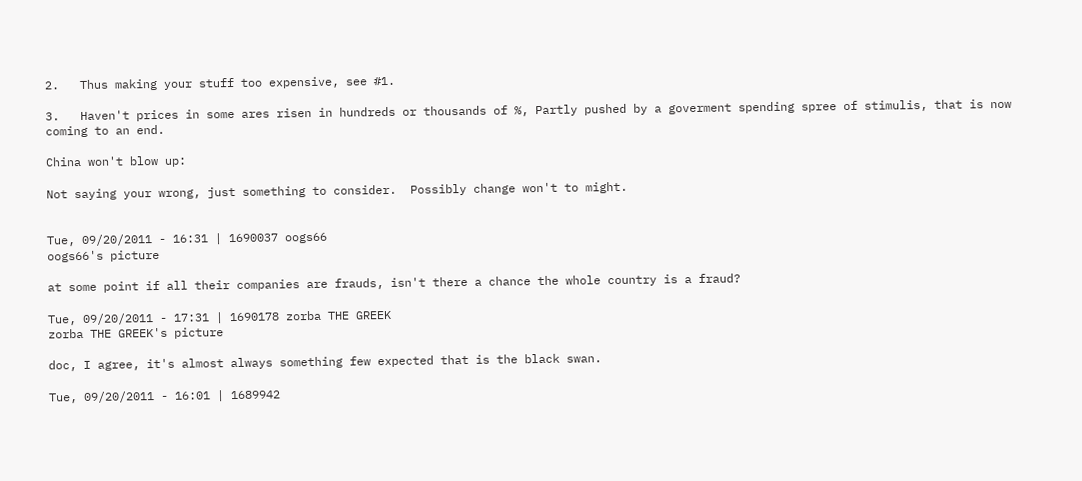2.   Thus making your stuff too expensive, see #1.

3.   Haven't prices in some ares risen in hundreds or thousands of %, Partly pushed by a goverment spending spree of stimulis, that is now coming to an end.

China won't blow up:

Not saying your wrong, just something to consider.  Possibly change won't to might.


Tue, 09/20/2011 - 16:31 | 1690037 oogs66
oogs66's picture

at some point if all their companies are frauds, isn't there a chance the whole country is a fraud?

Tue, 09/20/2011 - 17:31 | 1690178 zorba THE GREEK
zorba THE GREEK's picture

doc, I agree, it's almost always something few expected that is the black swan.

Tue, 09/20/2011 - 16:01 | 1689942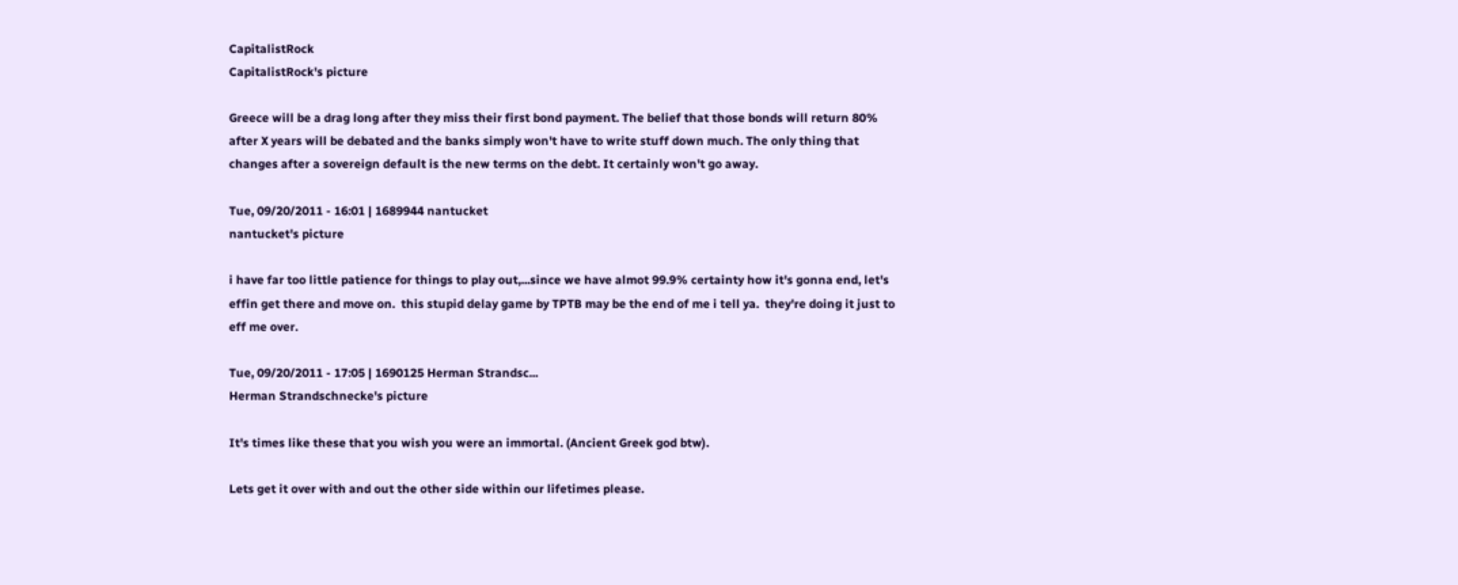CapitalistRock
CapitalistRock's picture

Greece will be a drag long after they miss their first bond payment. The belief that those bonds will return 80% after X years will be debated and the banks simply won't have to write stuff down much. The only thing that changes after a sovereign default is the new terms on the debt. It certainly won't go away.

Tue, 09/20/2011 - 16:01 | 1689944 nantucket
nantucket's picture

i have far too little patience for things to play out,...since we have almot 99.9% certainty how it's gonna end, let's effin get there and move on.  this stupid delay game by TPTB may be the end of me i tell ya.  they're doing it just to eff me over.

Tue, 09/20/2011 - 17:05 | 1690125 Herman Strandsc...
Herman Strandschnecke's picture

It's times like these that you wish you were an immortal. (Ancient Greek god btw).

Lets get it over with and out the other side within our lifetimes please.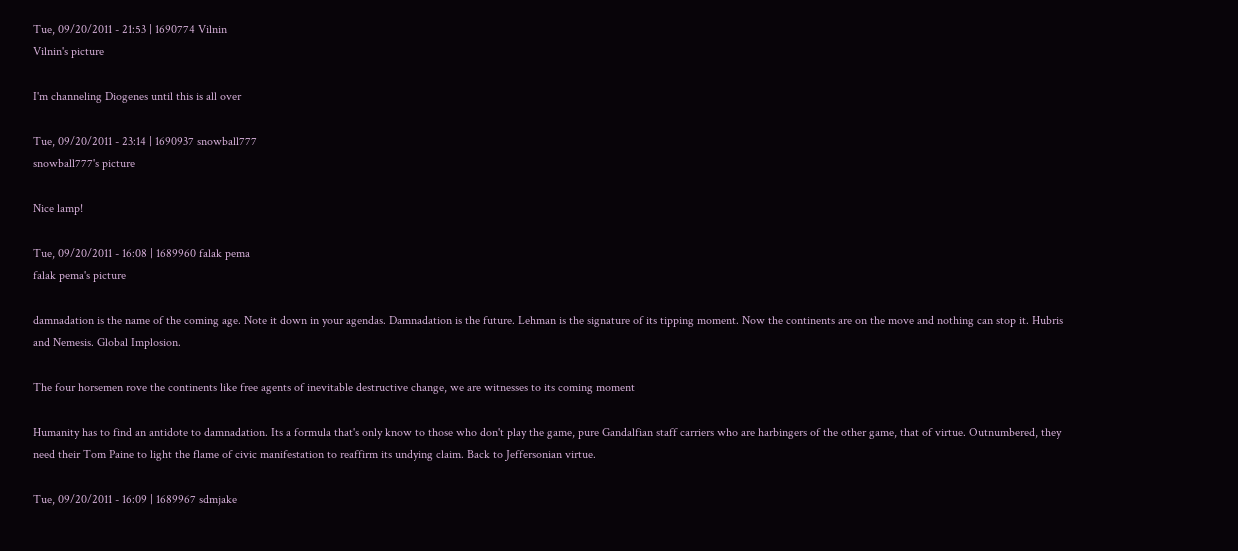Tue, 09/20/2011 - 21:53 | 1690774 Vilnin
Vilnin's picture

I'm channeling Diogenes until this is all over

Tue, 09/20/2011 - 23:14 | 1690937 snowball777
snowball777's picture

Nice lamp!

Tue, 09/20/2011 - 16:08 | 1689960 falak pema
falak pema's picture

damnadation is the name of the coming age. Note it down in your agendas. Damnadation is the future. Lehman is the signature of its tipping moment. Now the continents are on the move and nothing can stop it. Hubris and Nemesis. Global Implosion.

The four horsemen rove the continents like free agents of inevitable destructive change, we are witnesses to its coming moment

Humanity has to find an antidote to damnadation. Its a formula that's only know to those who don't play the game, pure Gandalfian staff carriers who are harbingers of the other game, that of virtue. Outnumbered, they need their Tom Paine to light the flame of civic manifestation to reaffirm its undying claim. Back to Jeffersonian virtue.

Tue, 09/20/2011 - 16:09 | 1689967 sdmjake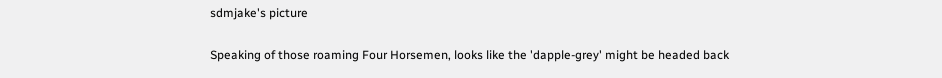sdmjake's picture

Speaking of those roaming Four Horsemen, looks like the 'dapple-grey' might be headed back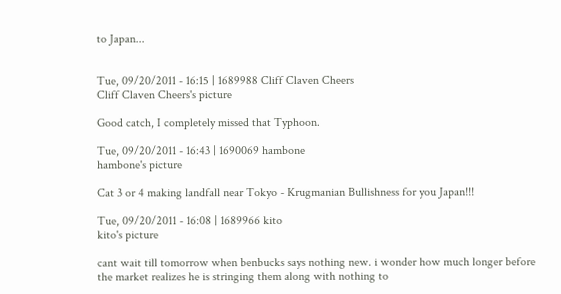to Japan...


Tue, 09/20/2011 - 16:15 | 1689988 Cliff Claven Cheers
Cliff Claven Cheers's picture

Good catch, I completely missed that Typhoon.

Tue, 09/20/2011 - 16:43 | 1690069 hambone
hambone's picture

Cat 3 or 4 making landfall near Tokyo - Krugmanian Bullishness for you Japan!!!

Tue, 09/20/2011 - 16:08 | 1689966 kito
kito's picture

cant wait till tomorrow when benbucks says nothing new. i wonder how much longer before the market realizes he is stringing them along with nothing to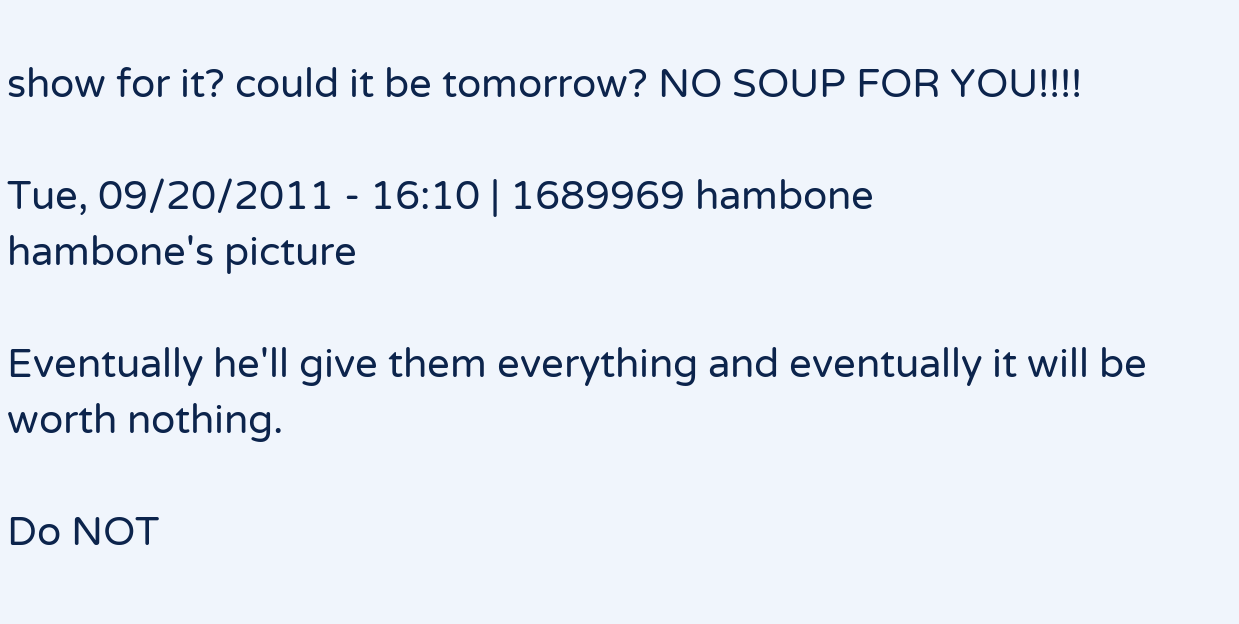show for it? could it be tomorrow? NO SOUP FOR YOU!!!!

Tue, 09/20/2011 - 16:10 | 1689969 hambone
hambone's picture

Eventually he'll give them everything and eventually it will be worth nothing.

Do NOT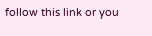follow this link or you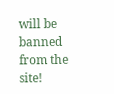will be banned from the site!